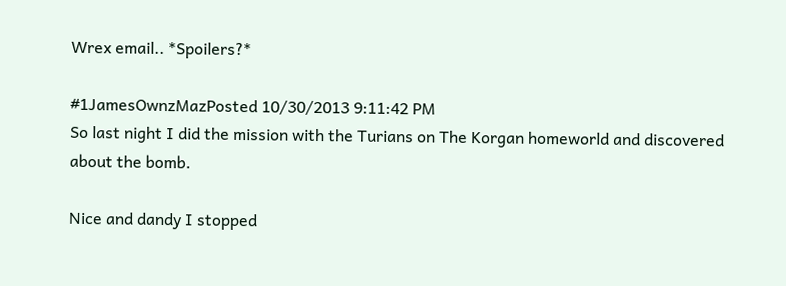Wrex email.. *Spoilers?*

#1JamesOwnzMazPosted 10/30/2013 9:11:42 PM
So last night I did the mission with the Turians on The Korgan homeworld and discovered about the bomb.

Nice and dandy I stopped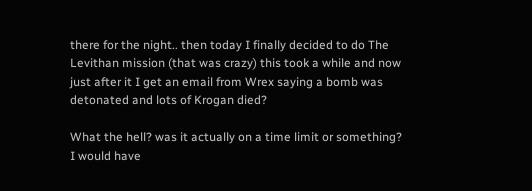there for the night.. then today I finally decided to do The Levithan mission (that was crazy) this took a while and now just after it I get an email from Wrex saying a bomb was detonated and lots of Krogan died?

What the hell? was it actually on a time limit or something? I would have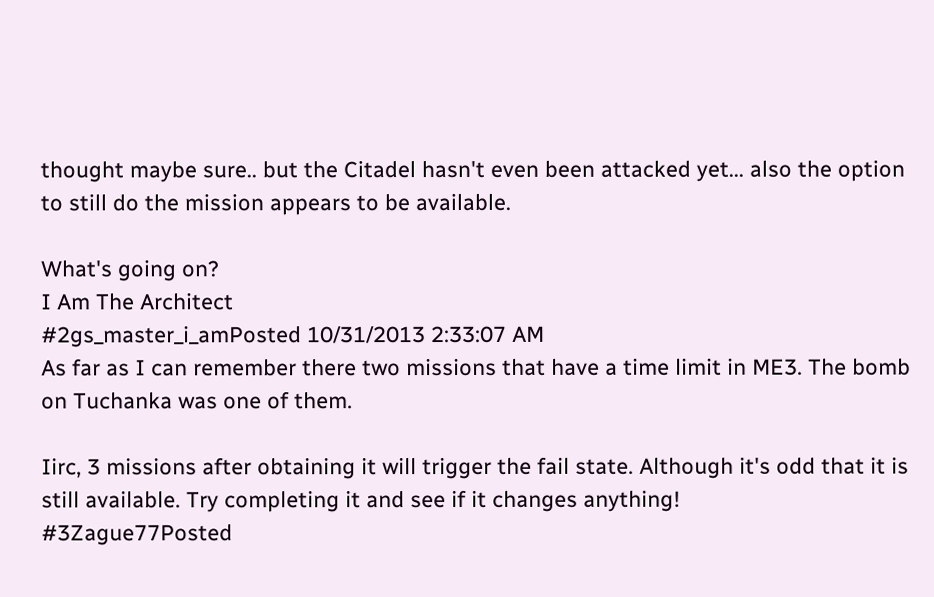thought maybe sure.. but the Citadel hasn't even been attacked yet... also the option to still do the mission appears to be available.

What's going on?
I Am The Architect
#2gs_master_i_amPosted 10/31/2013 2:33:07 AM
As far as I can remember there two missions that have a time limit in ME3. The bomb on Tuchanka was one of them.

Iirc, 3 missions after obtaining it will trigger the fail state. Although it's odd that it is still available. Try completing it and see if it changes anything!
#3Zague77Posted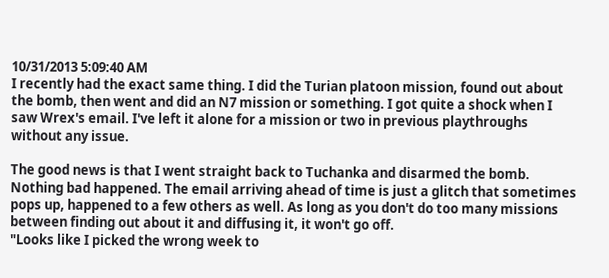10/31/2013 5:09:40 AM
I recently had the exact same thing. I did the Turian platoon mission, found out about the bomb, then went and did an N7 mission or something. I got quite a shock when I saw Wrex's email. I've left it alone for a mission or two in previous playthroughs without any issue.

The good news is that I went straight back to Tuchanka and disarmed the bomb. Nothing bad happened. The email arriving ahead of time is just a glitch that sometimes pops up, happened to a few others as well. As long as you don't do too many missions between finding out about it and diffusing it, it won't go off.
"Looks like I picked the wrong week to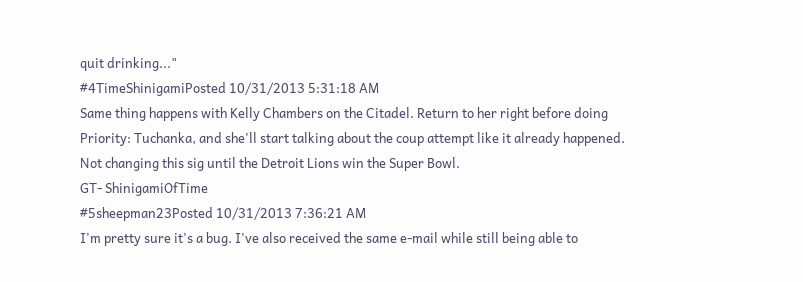quit drinking..."
#4TimeShinigamiPosted 10/31/2013 5:31:18 AM
Same thing happens with Kelly Chambers on the Citadel. Return to her right before doing Priority: Tuchanka, and she'll start talking about the coup attempt like it already happened.
Not changing this sig until the Detroit Lions win the Super Bowl.
GT- ShinigamiOfTime
#5sheepman23Posted 10/31/2013 7:36:21 AM
I'm pretty sure it's a bug. I've also received the same e-mail while still being able to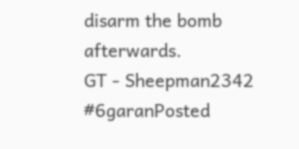disarm the bomb afterwards.
GT - Sheepman2342
#6garanPosted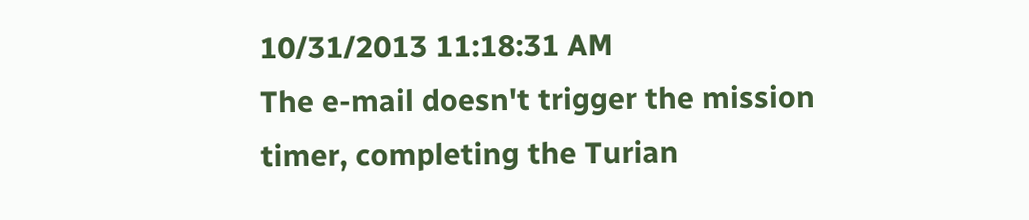10/31/2013 11:18:31 AM
The e-mail doesn't trigger the mission timer, completing the Turian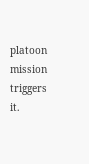platoon mission triggers it.